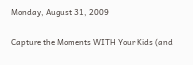Monday, August 31, 2009

Capture the Moments WITH Your Kids (and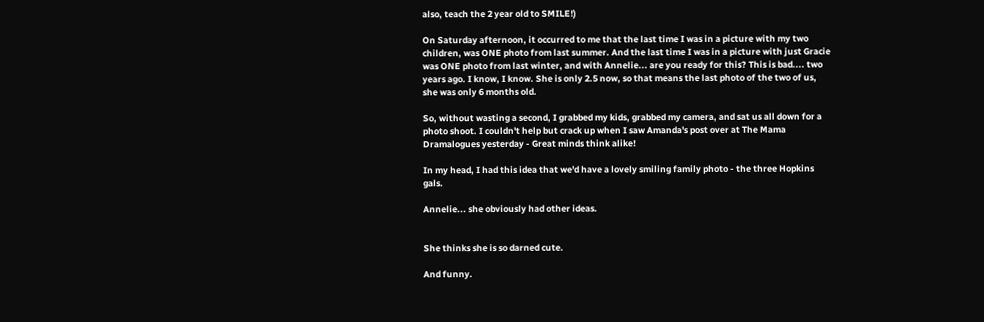also, teach the 2 year old to SMILE!)

On Saturday afternoon, it occurred to me that the last time I was in a picture with my two children, was ONE photo from last summer. And the last time I was in a picture with just Gracie was ONE photo from last winter, and with Annelie... are you ready for this? This is bad.... two years ago. I know, I know. She is only 2.5 now, so that means the last photo of the two of us, she was only 6 months old.

So, without wasting a second, I grabbed my kids, grabbed my camera, and sat us all down for a photo shoot. I couldn't help but crack up when I saw Amanda's post over at The Mama Dramalogues yesterday - Great minds think alike!

In my head, I had this idea that we'd have a lovely smiling family photo - the three Hopkins gals.

Annelie... she obviously had other ideas.


She thinks she is so darned cute.

And funny.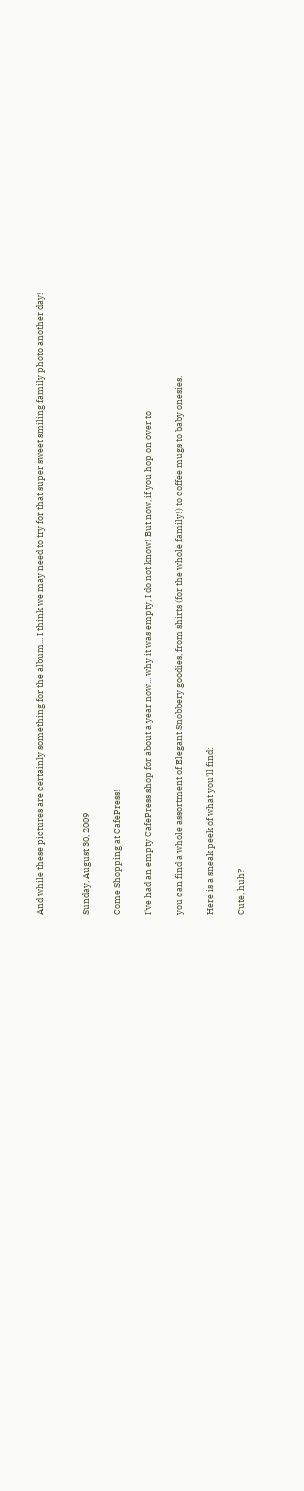And while these pictures are certainly something for the album... I think we may need to try for that super sweet smiling family photo another day!


Sunday, August 30, 2009

Come Shopping at CafePress!

I've had an empty CafePress shop for about a year now... why it was empty, I do not know! But now, if you hop on over to

you can find a whole assortment of Elegant Snobbery goodies, from shirts (for the whole family!) to coffee mugs to baby onesies.

Here is a sneak peek of what you'll find:

Cute, huh?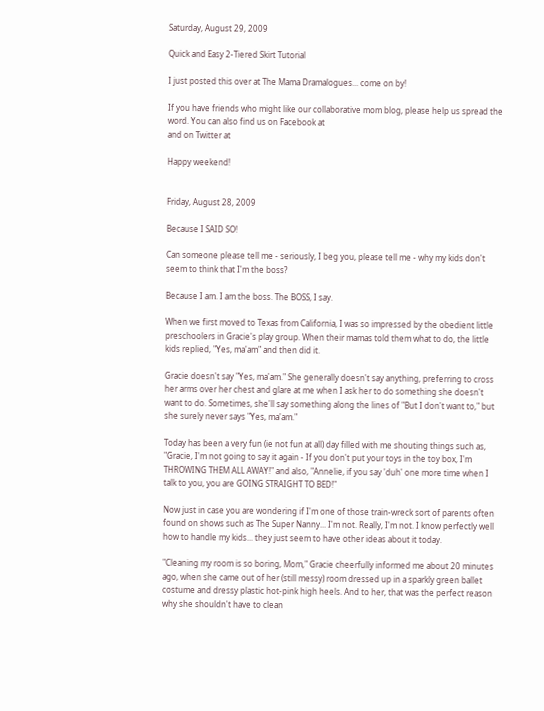Saturday, August 29, 2009

Quick and Easy 2-Tiered Skirt Tutorial

I just posted this over at The Mama Dramalogues... come on by!

If you have friends who might like our collaborative mom blog, please help us spread the word. You can also find us on Facebook at
and on Twitter at

Happy weekend!


Friday, August 28, 2009

Because I SAID SO!

Can someone please tell me - seriously, I beg you, please tell me - why my kids don't seem to think that I'm the boss?

Because I am. I am the boss. The BOSS, I say.

When we first moved to Texas from California, I was so impressed by the obedient little preschoolers in Gracie's play group. When their mamas told them what to do, the little kids replied, "Yes, ma'am" and then did it.

Gracie doesn't say "Yes, ma'am." She generally doesn't say anything, preferring to cross her arms over her chest and glare at me when I ask her to do something she doesn't want to do. Sometimes, she'll say something along the lines of "But I don't want to," but she surely never says "Yes, ma'am."

Today has been a very fun (ie not fun at all) day filled with me shouting things such as, "Gracie, I'm not going to say it again - If you don't put your toys in the toy box, I'm THROWING THEM ALL AWAY!" and also, "Annelie, if you say 'duh' one more time when I talk to you, you are GOING STRAIGHT TO BED!"

Now just in case you are wondering if I'm one of those train-wreck sort of parents often found on shows such as The Super Nanny... I'm not. Really, I'm not. I know perfectly well how to handle my kids... they just seem to have other ideas about it today.

"Cleaning my room is so boring, Mom," Gracie cheerfully informed me about 20 minutes ago, when she came out of her (still messy) room dressed up in a sparkly green ballet costume and dressy plastic hot-pink high heels. And to her, that was the perfect reason why she shouldn't have to clean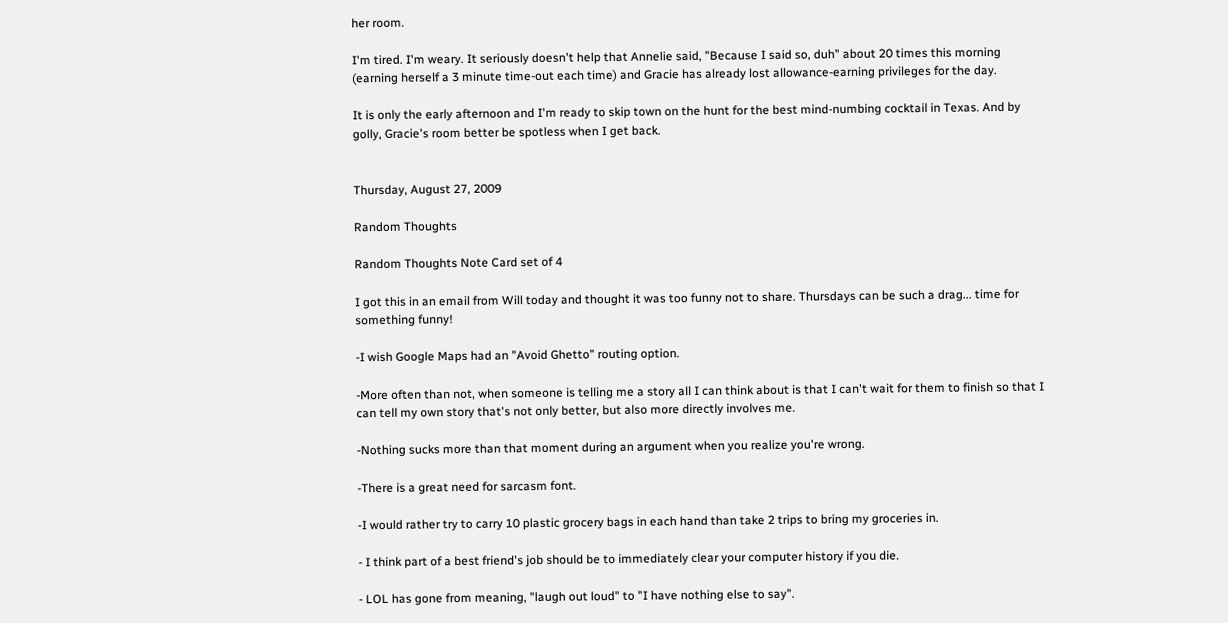her room.

I'm tired. I'm weary. It seriously doesn't help that Annelie said, "Because I said so, duh" about 20 times this morning (earning herself a 3 minute time-out each time) and Gracie has already lost allowance-earning privileges for the day.

It is only the early afternoon and I'm ready to skip town on the hunt for the best mind-numbing cocktail in Texas. And by golly, Gracie's room better be spotless when I get back.


Thursday, August 27, 2009

Random Thoughts

Random Thoughts Note Card set of 4

I got this in an email from Will today and thought it was too funny not to share. Thursdays can be such a drag... time for something funny!

-I wish Google Maps had an "Avoid Ghetto" routing option.

-More often than not, when someone is telling me a story all I can think about is that I can't wait for them to finish so that I can tell my own story that's not only better, but also more directly involves me.

-Nothing sucks more than that moment during an argument when you realize you're wrong.

-There is a great need for sarcasm font.

-I would rather try to carry 10 plastic grocery bags in each hand than take 2 trips to bring my groceries in.

- I think part of a best friend's job should be to immediately clear your computer history if you die.

- LOL has gone from meaning, "laugh out loud" to "I have nothing else to say".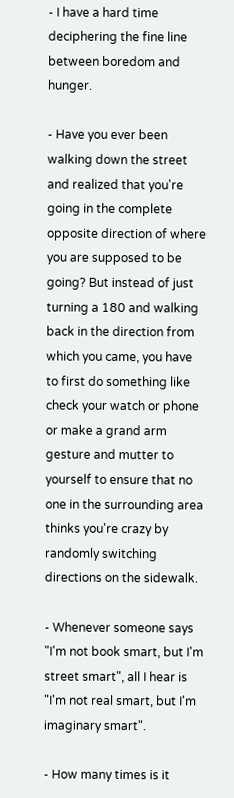- I have a hard time deciphering the fine line between boredom and hunger.

- Have you ever been walking down the street and realized that you're going in the complete opposite direction of where you are supposed to be going? But instead of just turning a 180 and walking back in the direction from which you came, you have to first do something like check your watch or phone or make a grand arm gesture and mutter to yourself to ensure that no one in the surrounding area thinks you're crazy by randomly switching directions on the sidewalk.

- Whenever someone says "I'm not book smart, but I'm street smart", all I hear is "I'm not real smart, but I'm imaginary smart".

- How many times is it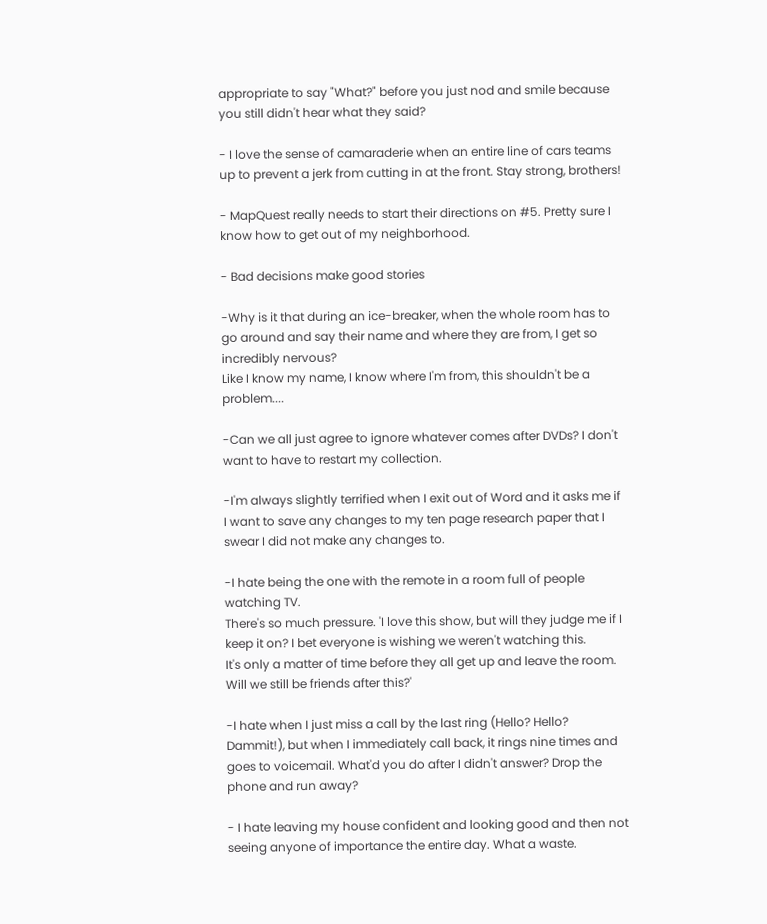appropriate to say "What?" before you just nod and smile because you still didn't hear what they said?

- I love the sense of camaraderie when an entire line of cars teams up to prevent a jerk from cutting in at the front. Stay strong, brothers!

- MapQuest really needs to start their directions on #5. Pretty sure I know how to get out of my neighborhood.

- Bad decisions make good stories

-Why is it that during an ice-breaker, when the whole room has to go around and say their name and where they are from, I get so incredibly nervous?
Like I know my name, I know where I'm from, this shouldn't be a problem....

-Can we all just agree to ignore whatever comes after DVDs? I don't want to have to restart my collection.

-I'm always slightly terrified when I exit out of Word and it asks me if I want to save any changes to my ten page research paper that I swear I did not make any changes to.

-I hate being the one with the remote in a room full of people watching TV.
There's so much pressure. 'I love this show, but will they judge me if I keep it on? I bet everyone is wishing we weren't watching this.
It's only a matter of time before they all get up and leave the room.
Will we still be friends after this?'

-I hate when I just miss a call by the last ring (Hello? Hello?
Dammit!), but when I immediately call back, it rings nine times and goes to voicemail. What'd you do after I didn't answer? Drop the phone and run away?

- I hate leaving my house confident and looking good and then not seeing anyone of importance the entire day. What a waste.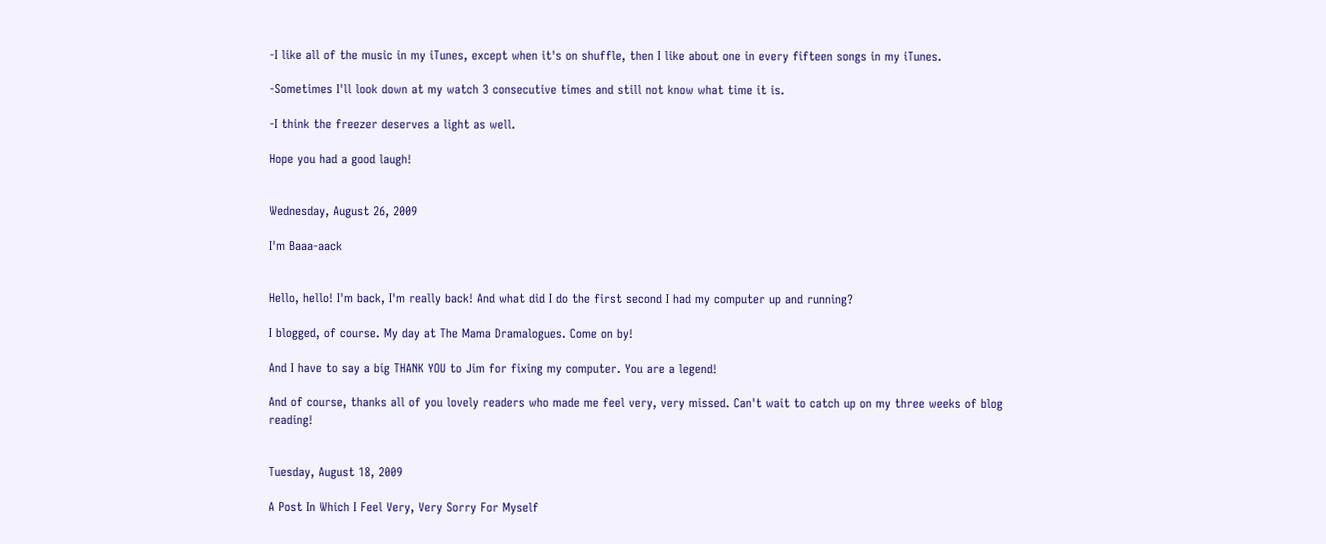-I like all of the music in my iTunes, except when it's on shuffle, then I like about one in every fifteen songs in my iTunes.

-Sometimes I'll look down at my watch 3 consecutive times and still not know what time it is.

-I think the freezer deserves a light as well.

Hope you had a good laugh!


Wednesday, August 26, 2009

I'm Baaa-aack


Hello, hello! I'm back, I'm really back! And what did I do the first second I had my computer up and running?

I blogged, of course. My day at The Mama Dramalogues. Come on by!

And I have to say a big THANK YOU to Jim for fixing my computer. You are a legend!

And of course, thanks all of you lovely readers who made me feel very, very missed. Can't wait to catch up on my three weeks of blog reading!


Tuesday, August 18, 2009

A Post In Which I Feel Very, Very Sorry For Myself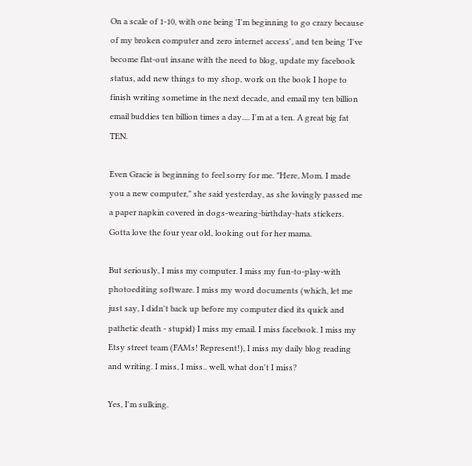On a scale of 1-10, with one being 'I'm beginning to go crazy because of my broken computer and zero internet access', and ten being 'I've become flat-out insane with the need to blog, update my facebook status, add new things to my shop, work on the book I hope to finish writing sometime in the next decade, and email my ten billion email buddies ten billion times a day.... I'm at a ten. A great big fat TEN.

Even Gracie is beginning to feel sorry for me. "Here, Mom. I made you a new computer," she said yesterday, as she lovingly passed me a paper napkin covered in dogs-wearing-birthday-hats stickers. Gotta love the four year old, looking out for her mama.

But seriously, I miss my computer. I miss my fun-to-play-with photoediting software. I miss my word documents (which, let me just say, I didn't back up before my computer died its quick and pathetic death - stupid) I miss my email. I miss facebook. I miss my Etsy street team (FAMs! Represent!), I miss my daily blog reading and writing. I miss, I miss.. well, what don't I miss?

Yes, I'm sulking.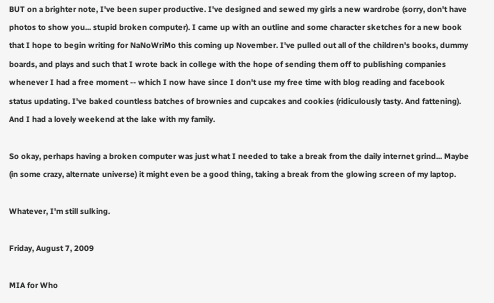BUT on a brighter note, I've been super productive. I've designed and sewed my girls a new wardrobe (sorry, don't have photos to show you... stupid broken computer). I came up with an outline and some character sketches for a new book that I hope to begin writing for NaNoWriMo this coming up November. I've pulled out all of the children's books, dummy boards, and plays and such that I wrote back in college with the hope of sending them off to publishing companies whenever I had a free moment -- which I now have since I don't use my free time with blog reading and facebook status updating. I've baked countless batches of brownies and cupcakes and cookies (ridiculously tasty. And fattening). And I had a lovely weekend at the lake with my family.

So okay, perhaps having a broken computer was just what I needed to take a break from the daily internet grind... Maybe (in some crazy, alternate universe) it might even be a good thing, taking a break from the glowing screen of my laptop.

Whatever, I'm still sulking.

Friday, August 7, 2009

MIA for Who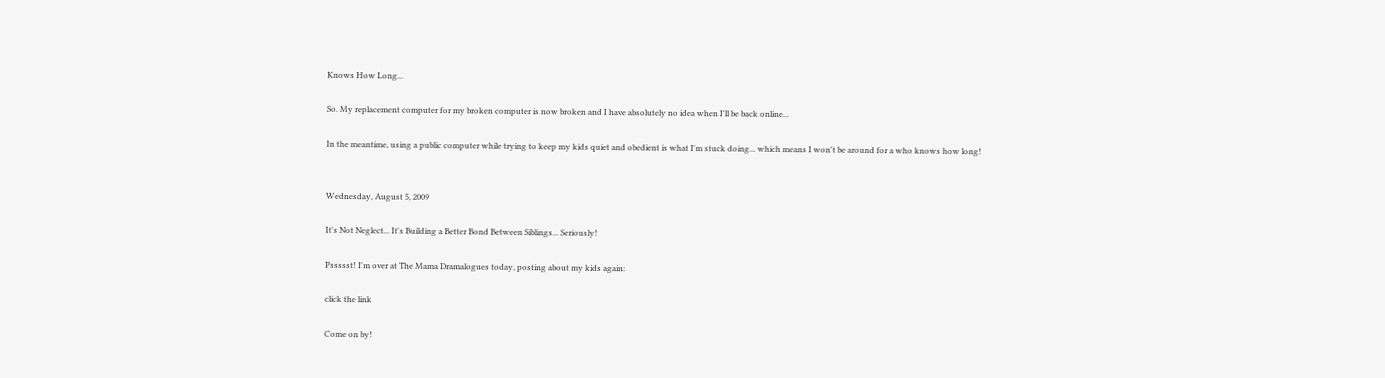Knows How Long...

So. My replacement computer for my broken computer is now broken and I have absolutely no idea when I'll be back online...

In the meantime, using a public computer while trying to keep my kids quiet and obedient is what I'm stuck doing... which means I won't be around for a who knows how long!


Wednesday, August 5, 2009

It's Not Neglect... It's Building a Better Bond Between Siblings... Seriously!

Pssssst! I'm over at The Mama Dramalogues today, posting about my kids again:

click the link

Come on by!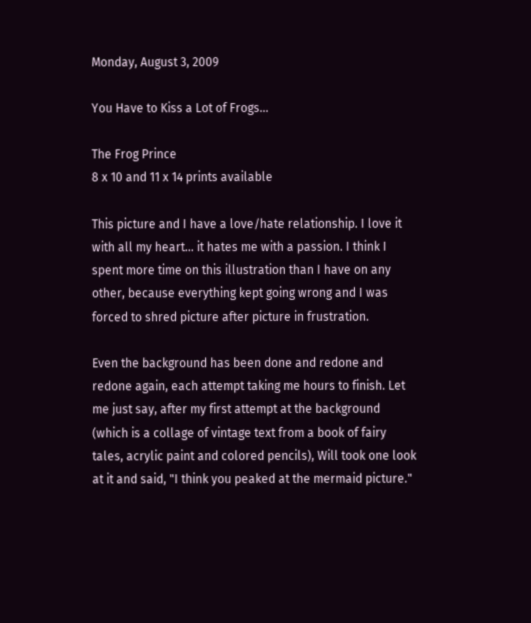Monday, August 3, 2009

You Have to Kiss a Lot of Frogs...

The Frog Prince
8 x 10 and 11 x 14 prints available

This picture and I have a love/hate relationship. I love it with all my heart... it hates me with a passion. I think I spent more time on this illustration than I have on any other, because everything kept going wrong and I was forced to shred picture after picture in frustration.

Even the background has been done and redone and redone again, each attempt taking me hours to finish. Let me just say, after my first attempt at the background (which is a collage of vintage text from a book of fairy tales, acrylic paint and colored pencils), Will took one look at it and said, "I think you peaked at the mermaid picture."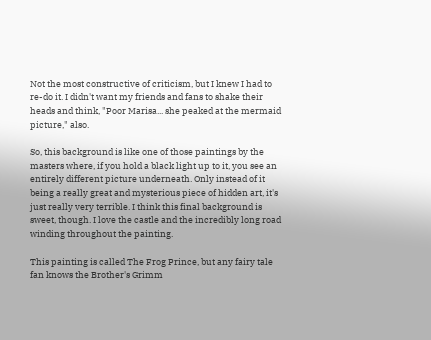Not the most constructive of criticism, but I knew I had to re-do it. I didn't want my friends and fans to shake their heads and think, "Poor Marisa... she peaked at the mermaid picture," also.

So, this background is like one of those paintings by the masters where, if you hold a black light up to it, you see an entirely different picture underneath. Only instead of it being a really great and mysterious piece of hidden art, it's just really very terrible. I think this final background is sweet, though. I love the castle and the incredibly long road winding throughout the painting.

This painting is called The Frog Prince, but any fairy tale fan knows the Brother's Grimm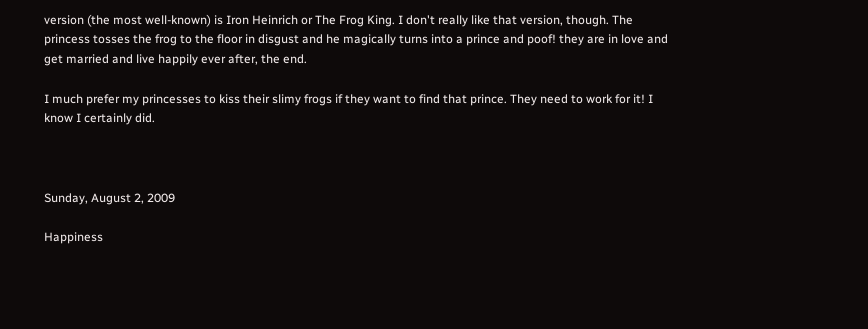version (the most well-known) is Iron Heinrich or The Frog King. I don't really like that version, though. The princess tosses the frog to the floor in disgust and he magically turns into a prince and poof! they are in love and get married and live happily ever after, the end.

I much prefer my princesses to kiss their slimy frogs if they want to find that prince. They need to work for it! I know I certainly did.



Sunday, August 2, 2009

Happiness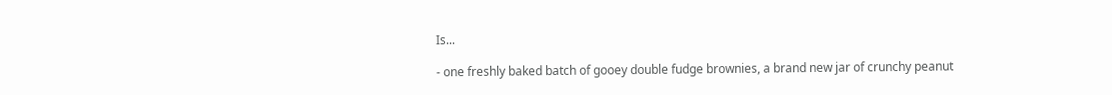Is...

- one freshly baked batch of gooey double fudge brownies, a brand new jar of crunchy peanut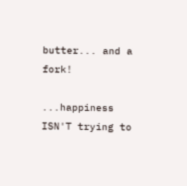butter... and a fork!

...happiness ISN'T trying to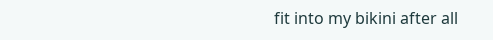fit into my bikini after all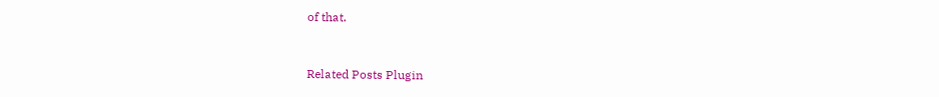of that.


Related Posts Plugin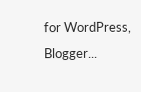for WordPress, Blogger...